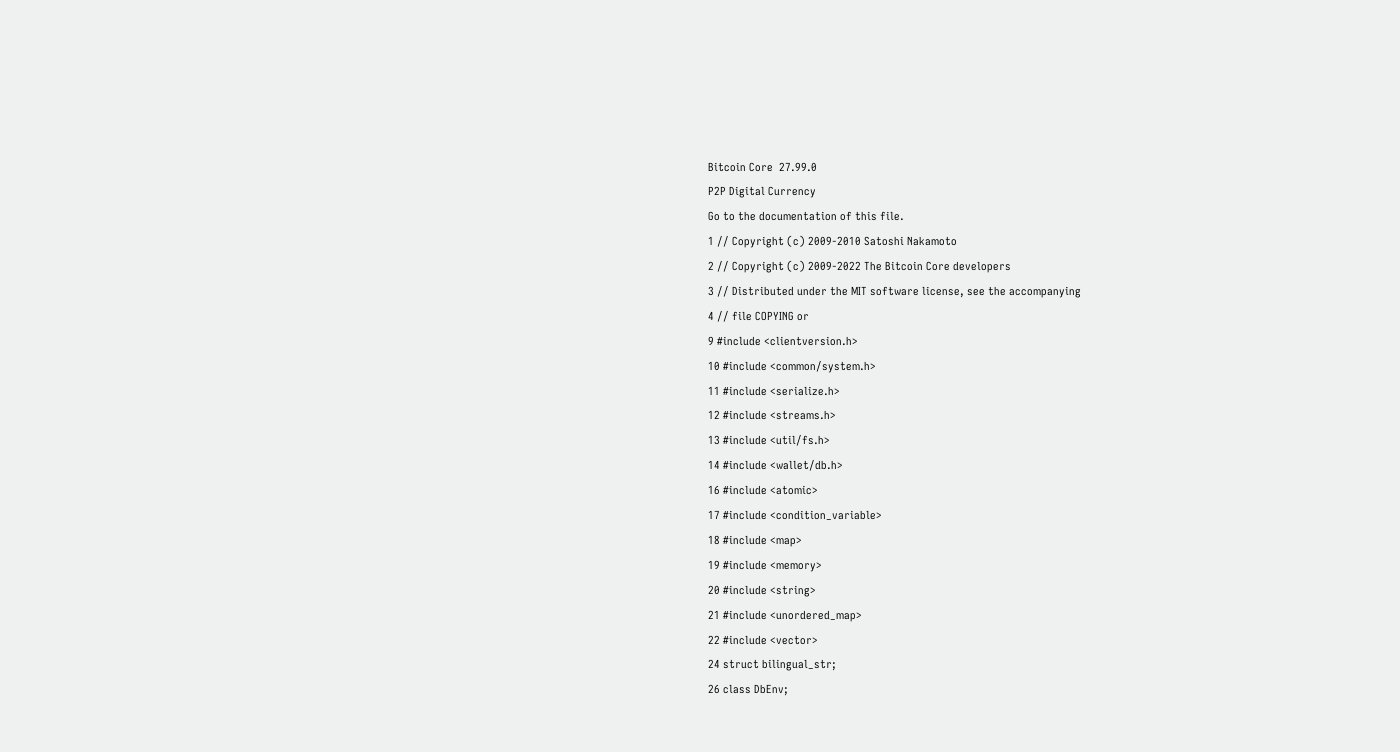Bitcoin Core  27.99.0
P2P Digital Currency
Go to the documentation of this file.
1 // Copyright (c) 2009-2010 Satoshi Nakamoto
2 // Copyright (c) 2009-2022 The Bitcoin Core developers
3 // Distributed under the MIT software license, see the accompanying
4 // file COPYING or
9 #include <clientversion.h>
10 #include <common/system.h>
11 #include <serialize.h>
12 #include <streams.h>
13 #include <util/fs.h>
14 #include <wallet/db.h>
16 #include <atomic>
17 #include <condition_variable>
18 #include <map>
19 #include <memory>
20 #include <string>
21 #include <unordered_map>
22 #include <vector>
24 struct bilingual_str;
26 class DbEnv;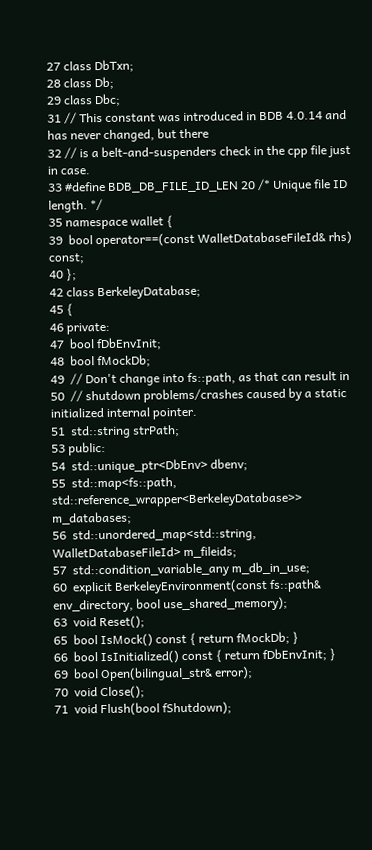27 class DbTxn;
28 class Db;
29 class Dbc;
31 // This constant was introduced in BDB 4.0.14 and has never changed, but there
32 // is a belt-and-suspenders check in the cpp file just in case.
33 #define BDB_DB_FILE_ID_LEN 20 /* Unique file ID length. */
35 namespace wallet {
39  bool operator==(const WalletDatabaseFileId& rhs) const;
40 };
42 class BerkeleyDatabase;
45 {
46 private:
47  bool fDbEnvInit;
48  bool fMockDb;
49  // Don't change into fs::path, as that can result in
50  // shutdown problems/crashes caused by a static initialized internal pointer.
51  std::string strPath;
53 public:
54  std::unique_ptr<DbEnv> dbenv;
55  std::map<fs::path, std::reference_wrapper<BerkeleyDatabase>> m_databases;
56  std::unordered_map<std::string, WalletDatabaseFileId> m_fileids;
57  std::condition_variable_any m_db_in_use;
60  explicit BerkeleyEnvironment(const fs::path& env_directory, bool use_shared_memory);
63  void Reset();
65  bool IsMock() const { return fMockDb; }
66  bool IsInitialized() const { return fDbEnvInit; }
69  bool Open(bilingual_str& error);
70  void Close();
71  void Flush(bool fShutdown);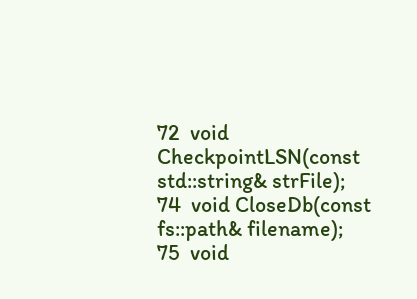72  void CheckpointLSN(const std::string& strFile);
74  void CloseDb(const fs::path& filename);
75  void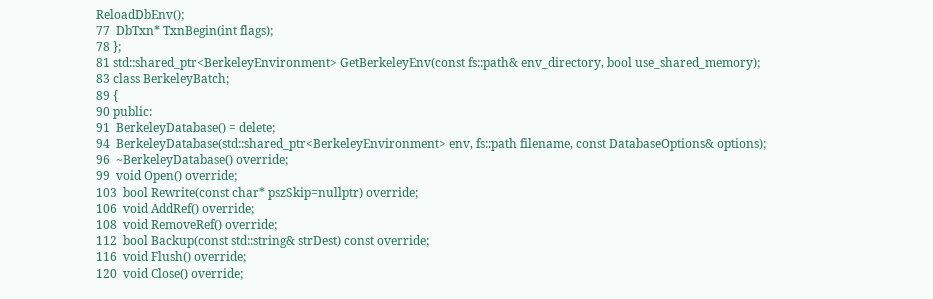ReloadDbEnv();
77  DbTxn* TxnBegin(int flags);
78 };
81 std::shared_ptr<BerkeleyEnvironment> GetBerkeleyEnv(const fs::path& env_directory, bool use_shared_memory);
83 class BerkeleyBatch;
89 {
90 public:
91  BerkeleyDatabase() = delete;
94  BerkeleyDatabase(std::shared_ptr<BerkeleyEnvironment> env, fs::path filename, const DatabaseOptions& options);
96  ~BerkeleyDatabase() override;
99  void Open() override;
103  bool Rewrite(const char* pszSkip=nullptr) override;
106  void AddRef() override;
108  void RemoveRef() override;
112  bool Backup(const std::string& strDest) const override;
116  void Flush() override;
120  void Close() override;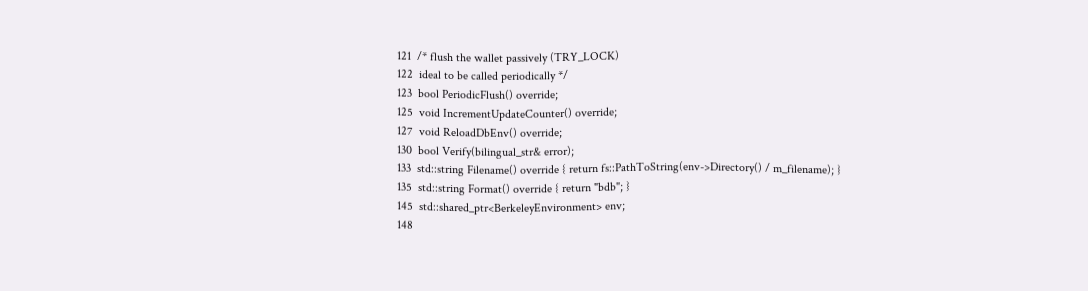121  /* flush the wallet passively (TRY_LOCK)
122  ideal to be called periodically */
123  bool PeriodicFlush() override;
125  void IncrementUpdateCounter() override;
127  void ReloadDbEnv() override;
130  bool Verify(bilingual_str& error);
133  std::string Filename() override { return fs::PathToString(env->Directory() / m_filename); }
135  std::string Format() override { return "bdb"; }
145  std::shared_ptr<BerkeleyEnvironment> env;
148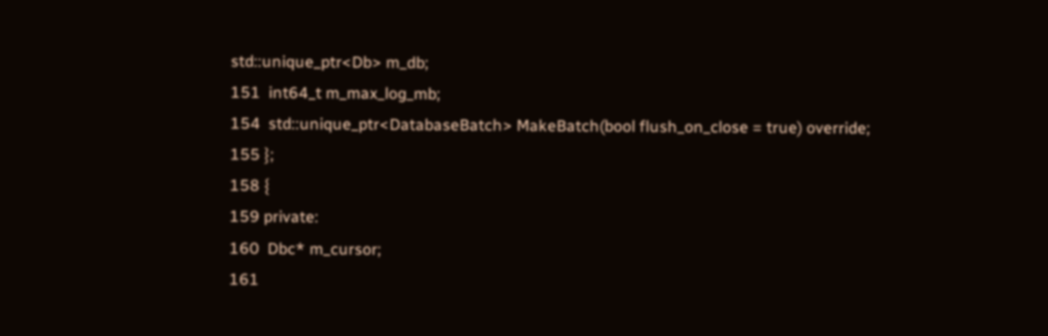std::unique_ptr<Db> m_db;
151  int64_t m_max_log_mb;
154  std::unique_ptr<DatabaseBatch> MakeBatch(bool flush_on_close = true) override;
155 };
158 {
159 private:
160  Dbc* m_cursor;
161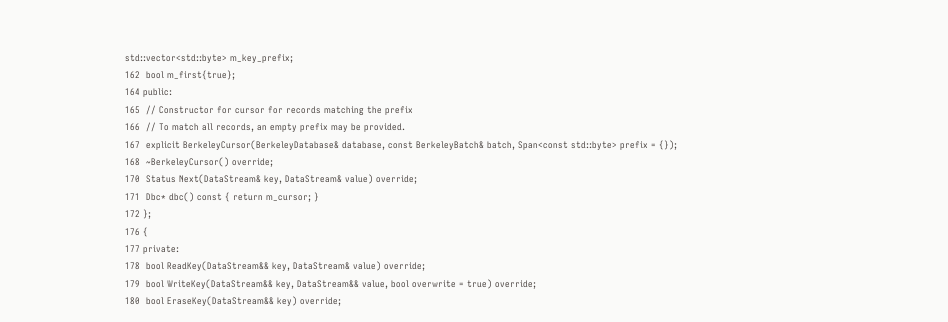std::vector<std::byte> m_key_prefix;
162  bool m_first{true};
164 public:
165  // Constructor for cursor for records matching the prefix
166  // To match all records, an empty prefix may be provided.
167  explicit BerkeleyCursor(BerkeleyDatabase& database, const BerkeleyBatch& batch, Span<const std::byte> prefix = {});
168  ~BerkeleyCursor() override;
170  Status Next(DataStream& key, DataStream& value) override;
171  Dbc* dbc() const { return m_cursor; }
172 };
176 {
177 private:
178  bool ReadKey(DataStream&& key, DataStream& value) override;
179  bool WriteKey(DataStream&& key, DataStream&& value, bool overwrite = true) override;
180  bool EraseKey(DataStream&& key) override;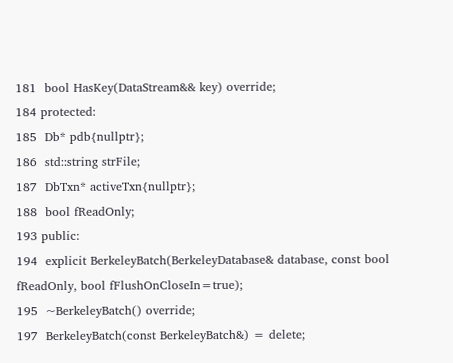181  bool HasKey(DataStream&& key) override;
184 protected:
185  Db* pdb{nullptr};
186  std::string strFile;
187  DbTxn* activeTxn{nullptr};
188  bool fReadOnly;
193 public:
194  explicit BerkeleyBatch(BerkeleyDatabase& database, const bool fReadOnly, bool fFlushOnCloseIn=true);
195  ~BerkeleyBatch() override;
197  BerkeleyBatch(const BerkeleyBatch&) = delete;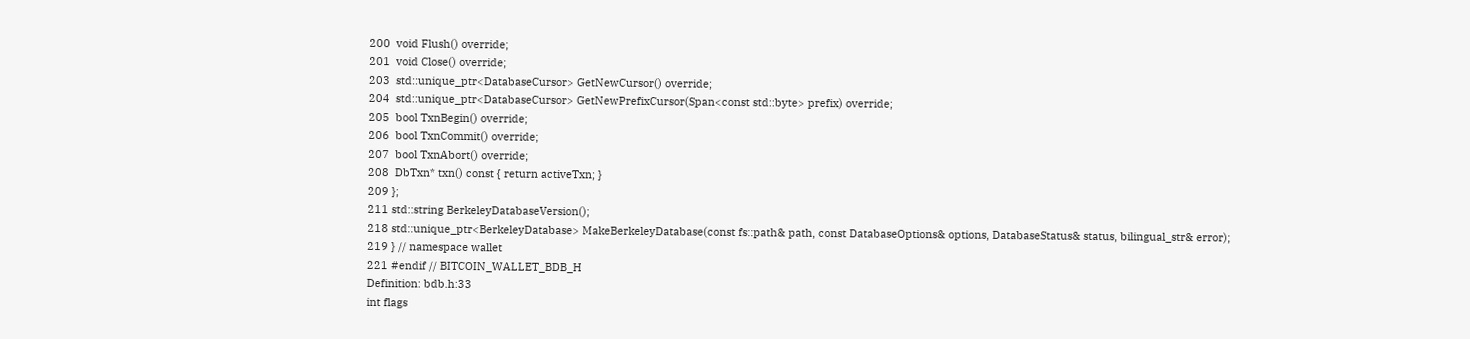200  void Flush() override;
201  void Close() override;
203  std::unique_ptr<DatabaseCursor> GetNewCursor() override;
204  std::unique_ptr<DatabaseCursor> GetNewPrefixCursor(Span<const std::byte> prefix) override;
205  bool TxnBegin() override;
206  bool TxnCommit() override;
207  bool TxnAbort() override;
208  DbTxn* txn() const { return activeTxn; }
209 };
211 std::string BerkeleyDatabaseVersion();
218 std::unique_ptr<BerkeleyDatabase> MakeBerkeleyDatabase(const fs::path& path, const DatabaseOptions& options, DatabaseStatus& status, bilingual_str& error);
219 } // namespace wallet
221 #endif // BITCOIN_WALLET_BDB_H
Definition: bdb.h:33
int flags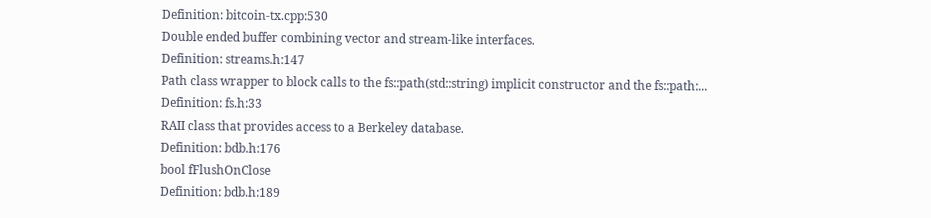Definition: bitcoin-tx.cpp:530
Double ended buffer combining vector and stream-like interfaces.
Definition: streams.h:147
Path class wrapper to block calls to the fs::path(std::string) implicit constructor and the fs::path:...
Definition: fs.h:33
RAII class that provides access to a Berkeley database.
Definition: bdb.h:176
bool fFlushOnClose
Definition: bdb.h:189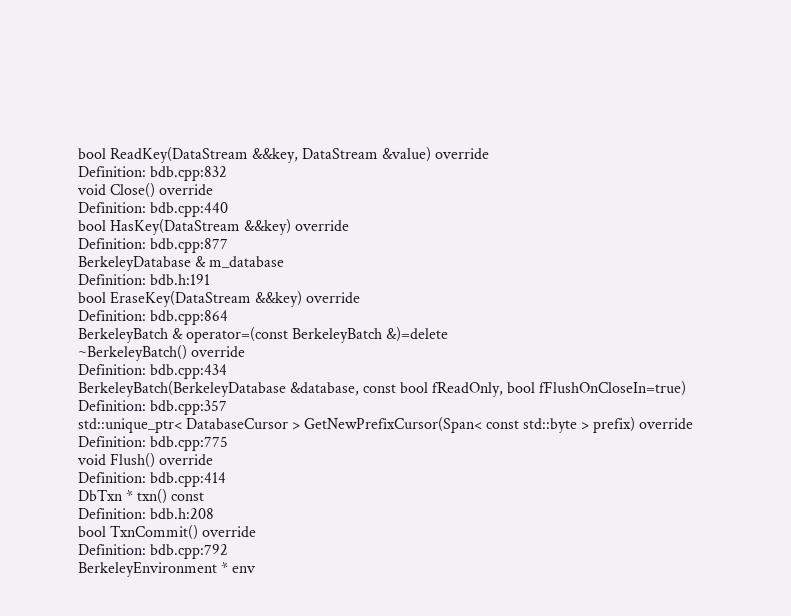bool ReadKey(DataStream &&key, DataStream &value) override
Definition: bdb.cpp:832
void Close() override
Definition: bdb.cpp:440
bool HasKey(DataStream &&key) override
Definition: bdb.cpp:877
BerkeleyDatabase & m_database
Definition: bdb.h:191
bool EraseKey(DataStream &&key) override
Definition: bdb.cpp:864
BerkeleyBatch & operator=(const BerkeleyBatch &)=delete
~BerkeleyBatch() override
Definition: bdb.cpp:434
BerkeleyBatch(BerkeleyDatabase &database, const bool fReadOnly, bool fFlushOnCloseIn=true)
Definition: bdb.cpp:357
std::unique_ptr< DatabaseCursor > GetNewPrefixCursor(Span< const std::byte > prefix) override
Definition: bdb.cpp:775
void Flush() override
Definition: bdb.cpp:414
DbTxn * txn() const
Definition: bdb.h:208
bool TxnCommit() override
Definition: bdb.cpp:792
BerkeleyEnvironment * env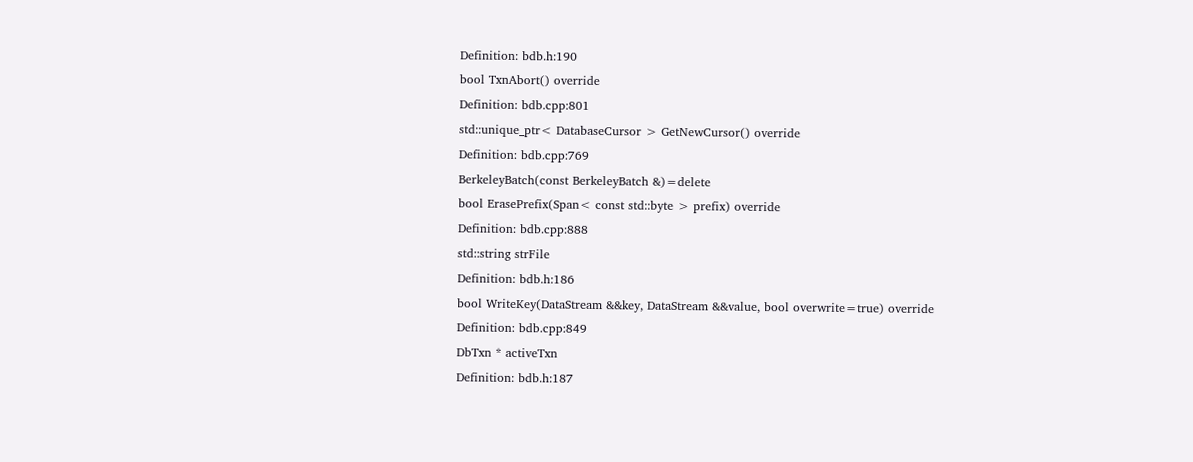Definition: bdb.h:190
bool TxnAbort() override
Definition: bdb.cpp:801
std::unique_ptr< DatabaseCursor > GetNewCursor() override
Definition: bdb.cpp:769
BerkeleyBatch(const BerkeleyBatch &)=delete
bool ErasePrefix(Span< const std::byte > prefix) override
Definition: bdb.cpp:888
std::string strFile
Definition: bdb.h:186
bool WriteKey(DataStream &&key, DataStream &&value, bool overwrite=true) override
Definition: bdb.cpp:849
DbTxn * activeTxn
Definition: bdb.h:187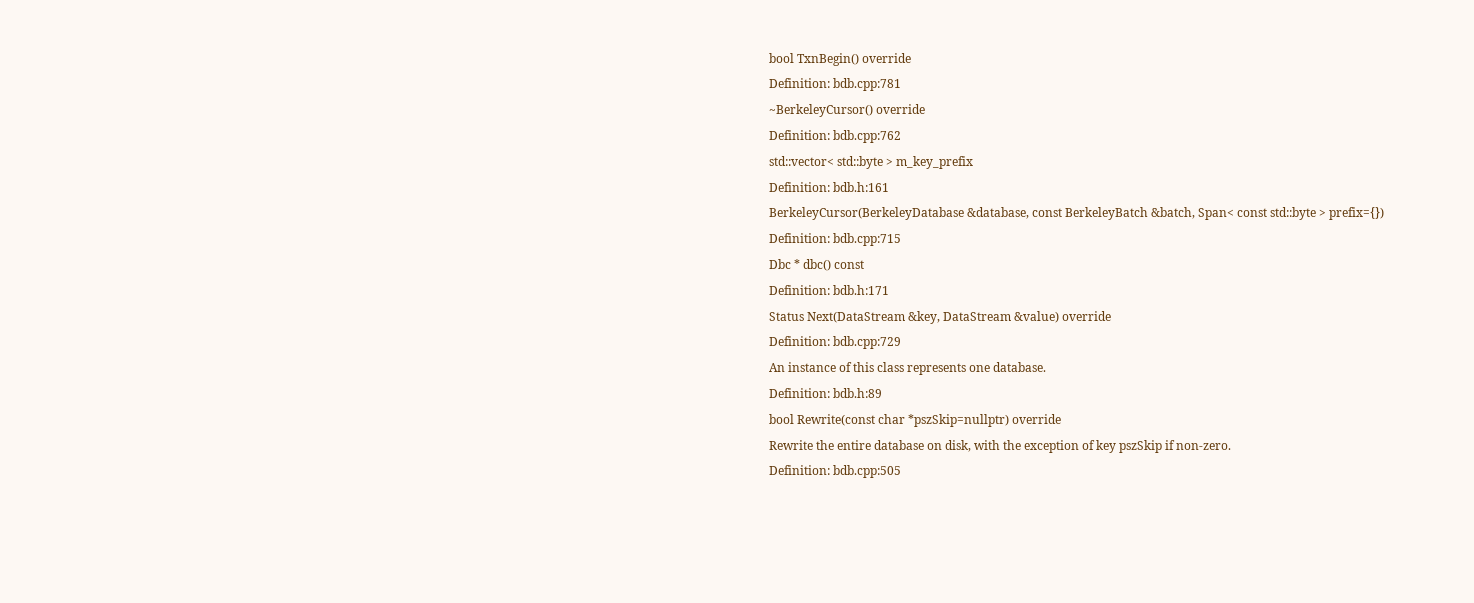bool TxnBegin() override
Definition: bdb.cpp:781
~BerkeleyCursor() override
Definition: bdb.cpp:762
std::vector< std::byte > m_key_prefix
Definition: bdb.h:161
BerkeleyCursor(BerkeleyDatabase &database, const BerkeleyBatch &batch, Span< const std::byte > prefix={})
Definition: bdb.cpp:715
Dbc * dbc() const
Definition: bdb.h:171
Status Next(DataStream &key, DataStream &value) override
Definition: bdb.cpp:729
An instance of this class represents one database.
Definition: bdb.h:89
bool Rewrite(const char *pszSkip=nullptr) override
Rewrite the entire database on disk, with the exception of key pszSkip if non-zero.
Definition: bdb.cpp:505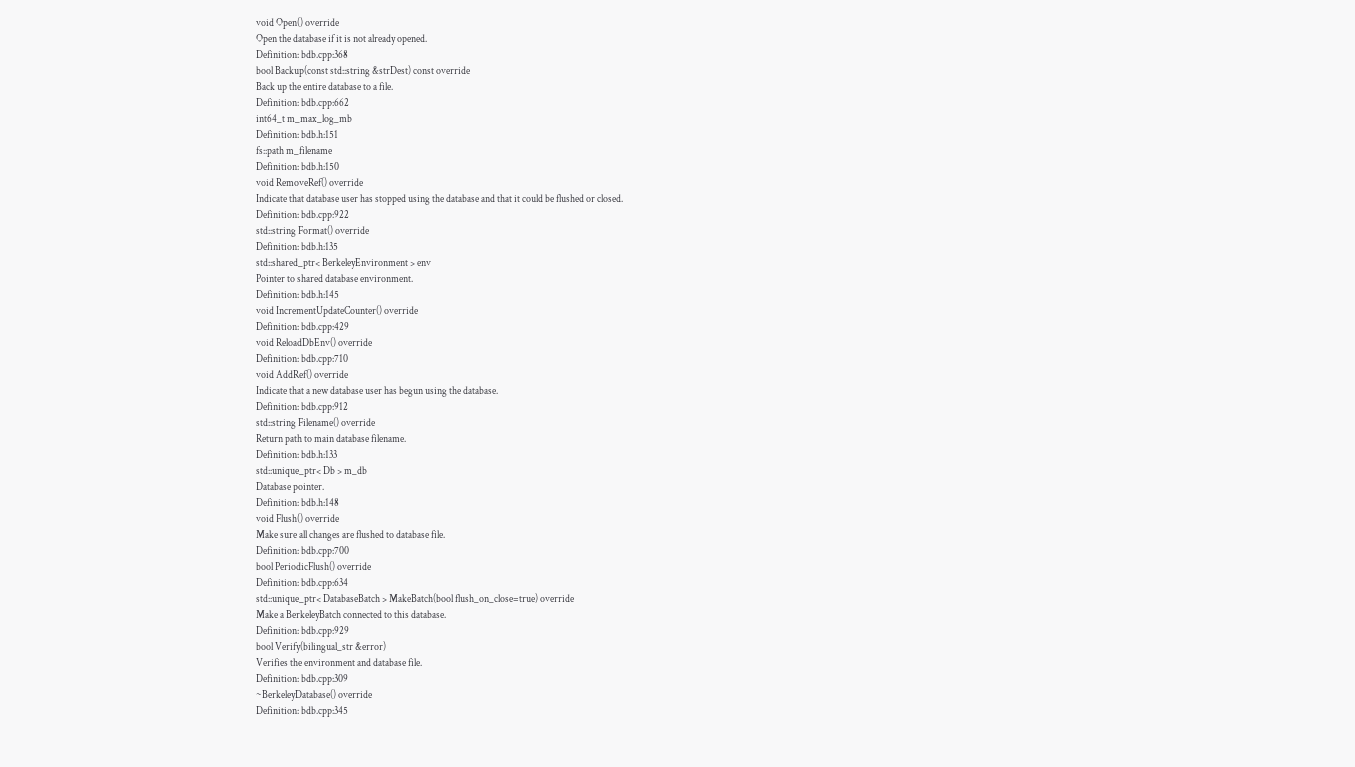void Open() override
Open the database if it is not already opened.
Definition: bdb.cpp:368
bool Backup(const std::string &strDest) const override
Back up the entire database to a file.
Definition: bdb.cpp:662
int64_t m_max_log_mb
Definition: bdb.h:151
fs::path m_filename
Definition: bdb.h:150
void RemoveRef() override
Indicate that database user has stopped using the database and that it could be flushed or closed.
Definition: bdb.cpp:922
std::string Format() override
Definition: bdb.h:135
std::shared_ptr< BerkeleyEnvironment > env
Pointer to shared database environment.
Definition: bdb.h:145
void IncrementUpdateCounter() override
Definition: bdb.cpp:429
void ReloadDbEnv() override
Definition: bdb.cpp:710
void AddRef() override
Indicate that a new database user has begun using the database.
Definition: bdb.cpp:912
std::string Filename() override
Return path to main database filename.
Definition: bdb.h:133
std::unique_ptr< Db > m_db
Database pointer.
Definition: bdb.h:148
void Flush() override
Make sure all changes are flushed to database file.
Definition: bdb.cpp:700
bool PeriodicFlush() override
Definition: bdb.cpp:634
std::unique_ptr< DatabaseBatch > MakeBatch(bool flush_on_close=true) override
Make a BerkeleyBatch connected to this database.
Definition: bdb.cpp:929
bool Verify(bilingual_str &error)
Verifies the environment and database file.
Definition: bdb.cpp:309
~BerkeleyDatabase() override
Definition: bdb.cpp:345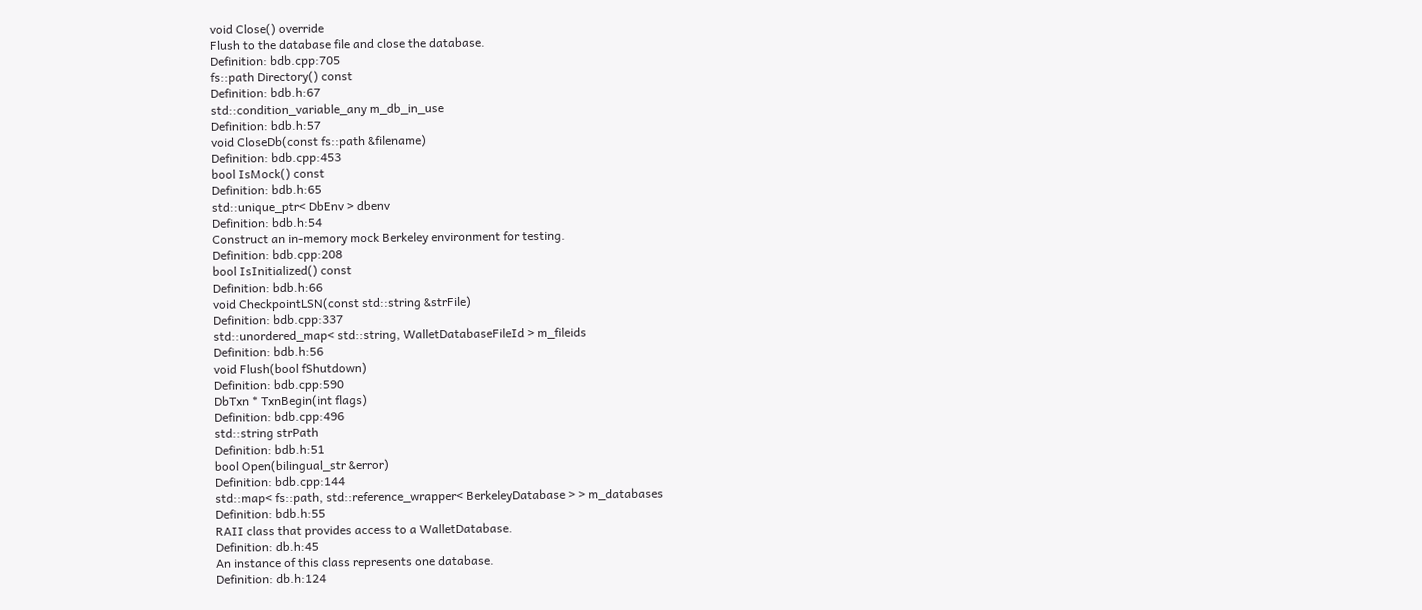void Close() override
Flush to the database file and close the database.
Definition: bdb.cpp:705
fs::path Directory() const
Definition: bdb.h:67
std::condition_variable_any m_db_in_use
Definition: bdb.h:57
void CloseDb(const fs::path &filename)
Definition: bdb.cpp:453
bool IsMock() const
Definition: bdb.h:65
std::unique_ptr< DbEnv > dbenv
Definition: bdb.h:54
Construct an in-memory mock Berkeley environment for testing.
Definition: bdb.cpp:208
bool IsInitialized() const
Definition: bdb.h:66
void CheckpointLSN(const std::string &strFile)
Definition: bdb.cpp:337
std::unordered_map< std::string, WalletDatabaseFileId > m_fileids
Definition: bdb.h:56
void Flush(bool fShutdown)
Definition: bdb.cpp:590
DbTxn * TxnBegin(int flags)
Definition: bdb.cpp:496
std::string strPath
Definition: bdb.h:51
bool Open(bilingual_str &error)
Definition: bdb.cpp:144
std::map< fs::path, std::reference_wrapper< BerkeleyDatabase > > m_databases
Definition: bdb.h:55
RAII class that provides access to a WalletDatabase.
Definition: db.h:45
An instance of this class represents one database.
Definition: db.h:124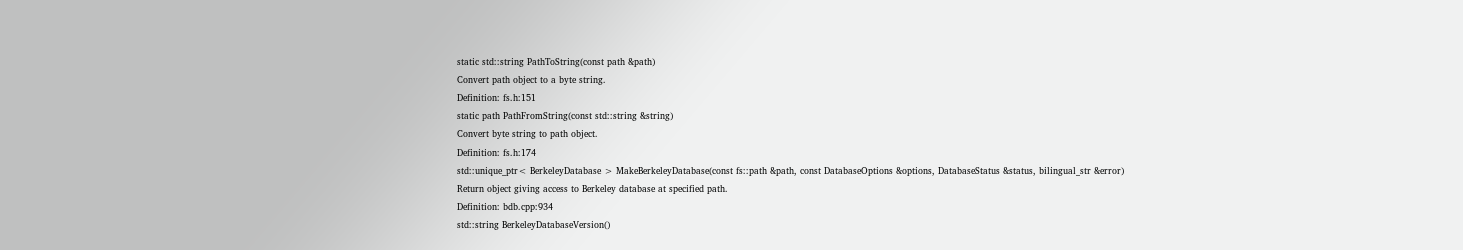static std::string PathToString(const path &path)
Convert path object to a byte string.
Definition: fs.h:151
static path PathFromString(const std::string &string)
Convert byte string to path object.
Definition: fs.h:174
std::unique_ptr< BerkeleyDatabase > MakeBerkeleyDatabase(const fs::path &path, const DatabaseOptions &options, DatabaseStatus &status, bilingual_str &error)
Return object giving access to Berkeley database at specified path.
Definition: bdb.cpp:934
std::string BerkeleyDatabaseVersion()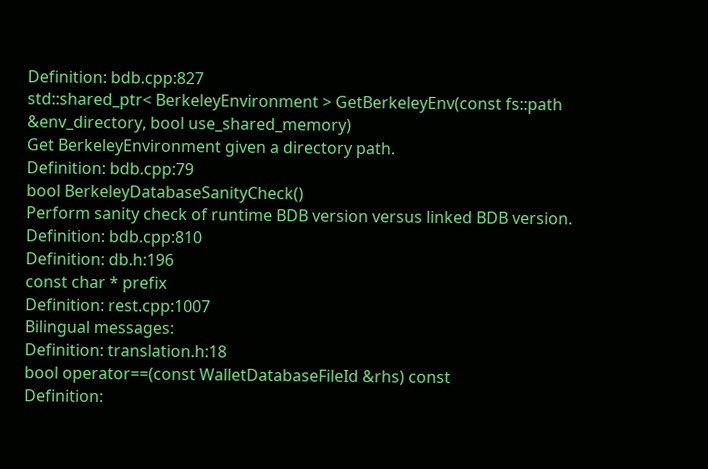Definition: bdb.cpp:827
std::shared_ptr< BerkeleyEnvironment > GetBerkeleyEnv(const fs::path &env_directory, bool use_shared_memory)
Get BerkeleyEnvironment given a directory path.
Definition: bdb.cpp:79
bool BerkeleyDatabaseSanityCheck()
Perform sanity check of runtime BDB version versus linked BDB version.
Definition: bdb.cpp:810
Definition: db.h:196
const char * prefix
Definition: rest.cpp:1007
Bilingual messages:
Definition: translation.h:18
bool operator==(const WalletDatabaseFileId &rhs) const
Definition: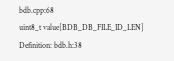bdb.cpp:68
uint8_t value[BDB_DB_FILE_ID_LEN]
Definition: bdb.h:38